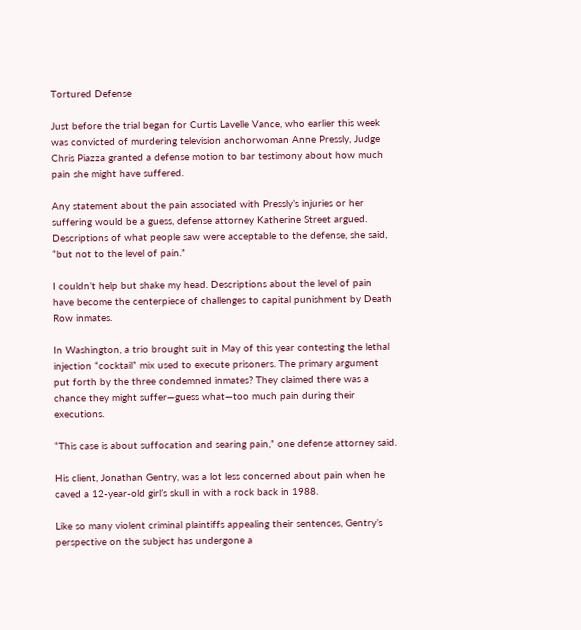Tortured Defense

Just before the trial began for Curtis Lavelle Vance, who earlier this week was convicted of murdering television anchorwoman Anne Pressly, Judge Chris Piazza granted a defense motion to bar testimony about how much pain she might have suffered.

Any statement about the pain associated with Pressly’s injuries or her suffering would be a guess, defense attorney Katherine Street argued. Descriptions of what people saw were acceptable to the defense, she said, “but not to the level of pain.”

I couldn’t help but shake my head. Descriptions about the level of pain have become the centerpiece of challenges to capital punishment by Death Row inmates.

In Washington, a trio brought suit in May of this year contesting the lethal injection “cocktail” mix used to execute prisoners. The primary argument put forth by the three condemned inmates? They claimed there was a chance they might suffer—guess what—too much pain during their executions.

“This case is about suffocation and searing pain,” one defense attorney said.

His client, Jonathan Gentry, was a lot less concerned about pain when he caved a 12-year-old girl’s skull in with a rock back in 1988.

Like so many violent criminal plaintiffs appealing their sentences, Gentry’s perspective on the subject has undergone a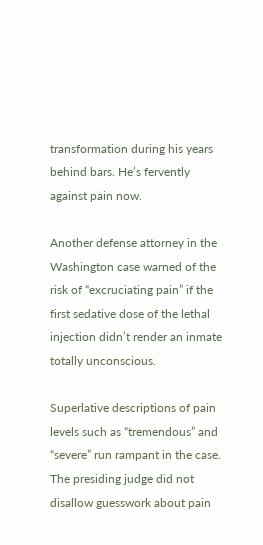transformation during his years behind bars. He’s fervently against pain now.

Another defense attorney in the Washington case warned of the risk of “excruciating pain” if the first sedative dose of the lethal injection didn’t render an inmate totally unconscious.

Superlative descriptions of pain levels such as “tremendous” and “severe” run rampant in the case. The presiding judge did not disallow guesswork about pain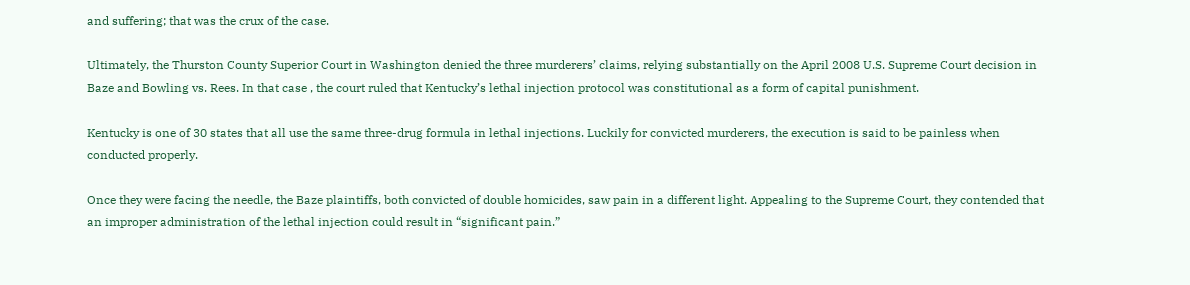and suffering; that was the crux of the case.

Ultimately, the Thurston County Superior Court in Washington denied the three murderers’ claims, relying substantially on the April 2008 U.S. Supreme Court decision in Baze and Bowling vs. Rees. In that case , the court ruled that Kentucky’s lethal injection protocol was constitutional as a form of capital punishment.

Kentucky is one of 30 states that all use the same three-drug formula in lethal injections. Luckily for convicted murderers, the execution is said to be painless when conducted properly.

Once they were facing the needle, the Baze plaintiffs, both convicted of double homicides, saw pain in a different light. Appealing to the Supreme Court, they contended that an improper administration of the lethal injection could result in “significant pain.”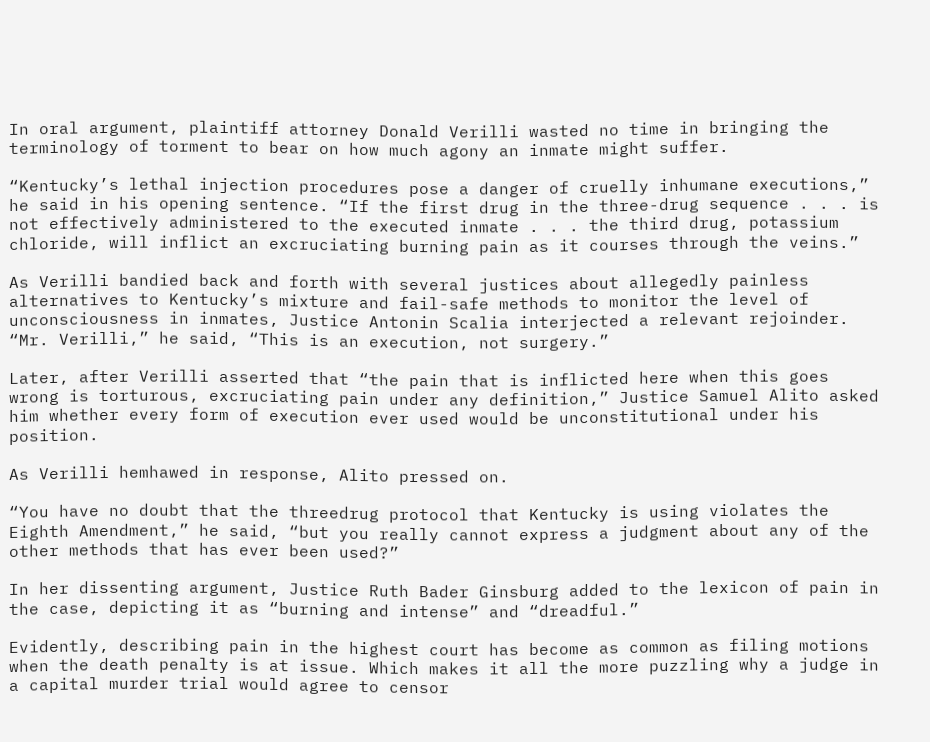In oral argument, plaintiff attorney Donald Verilli wasted no time in bringing the terminology of torment to bear on how much agony an inmate might suffer.

“Kentucky’s lethal injection procedures pose a danger of cruelly inhumane executions,” he said in his opening sentence. “If the first drug in the three-drug sequence . . . is not effectively administered to the executed inmate . . . the third drug, potassium chloride, will inflict an excruciating burning pain as it courses through the veins.”

As Verilli bandied back and forth with several justices about allegedly painless alternatives to Kentucky’s mixture and fail-safe methods to monitor the level of unconsciousness in inmates, Justice Antonin Scalia interjected a relevant rejoinder.
“Mr. Verilli,” he said, “This is an execution, not surgery.”

Later, after Verilli asserted that “the pain that is inflicted here when this goes wrong is torturous, excruciating pain under any definition,” Justice Samuel Alito asked him whether every form of execution ever used would be unconstitutional under his position.

As Verilli hemhawed in response, Alito pressed on.

“You have no doubt that the threedrug protocol that Kentucky is using violates the Eighth Amendment,” he said, “but you really cannot express a judgment about any of the other methods that has ever been used?”

In her dissenting argument, Justice Ruth Bader Ginsburg added to the lexicon of pain in the case, depicting it as “burning and intense” and “dreadful.”

Evidently, describing pain in the highest court has become as common as filing motions when the death penalty is at issue. Which makes it all the more puzzling why a judge in a capital murder trial would agree to censor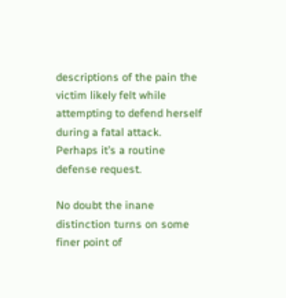descriptions of the pain the victim likely felt while attempting to defend herself during a fatal attack. Perhaps it’s a routine defense request.

No doubt the inane distinction turns on some finer point of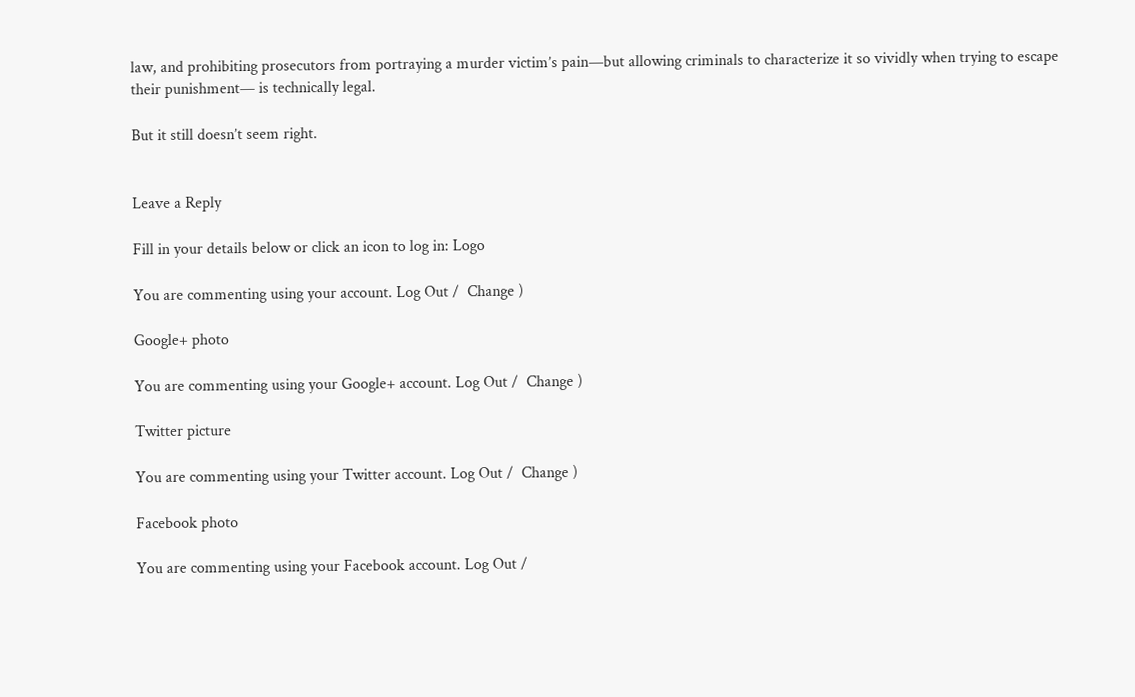law, and prohibiting prosecutors from portraying a murder victim’s pain—but allowing criminals to characterize it so vividly when trying to escape their punishment— is technically legal.

But it still doesn’t seem right.


Leave a Reply

Fill in your details below or click an icon to log in: Logo

You are commenting using your account. Log Out /  Change )

Google+ photo

You are commenting using your Google+ account. Log Out /  Change )

Twitter picture

You are commenting using your Twitter account. Log Out /  Change )

Facebook photo

You are commenting using your Facebook account. Log Out /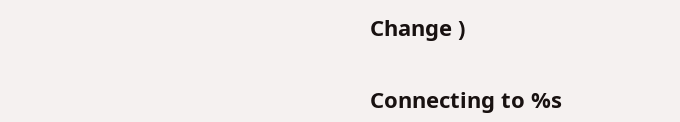Change )


Connecting to %s